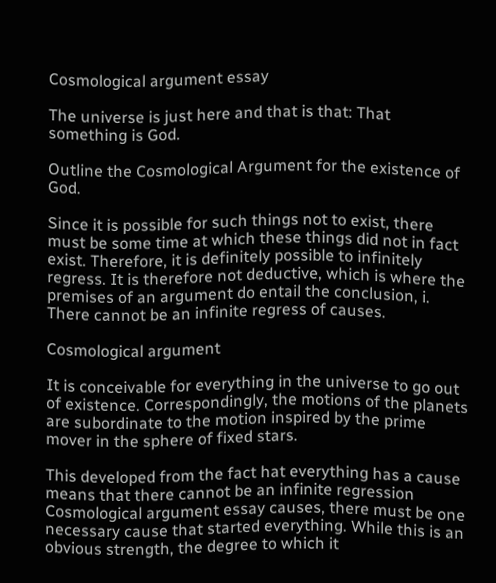Cosmological argument essay

The universe is just here and that is that: That something is God.

Outline the Cosmological Argument for the existence of God.

Since it is possible for such things not to exist, there must be some time at which these things did not in fact exist. Therefore, it is definitely possible to infinitely regress. It is therefore not deductive, which is where the premises of an argument do entail the conclusion, i. There cannot be an infinite regress of causes.

Cosmological argument

It is conceivable for everything in the universe to go out of existence. Correspondingly, the motions of the planets are subordinate to the motion inspired by the prime mover in the sphere of fixed stars.

This developed from the fact hat everything has a cause means that there cannot be an infinite regression Cosmological argument essay causes, there must be one necessary cause that started everything. While this is an obvious strength, the degree to which it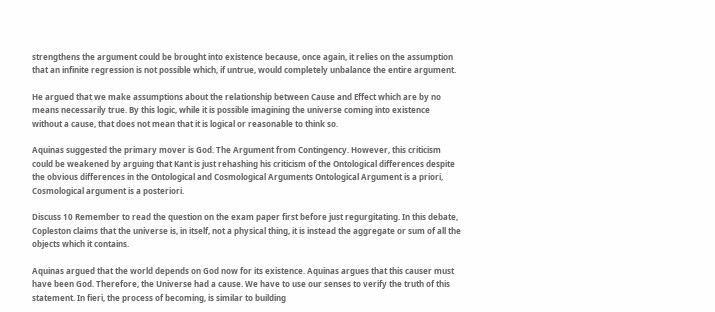strengthens the argument could be brought into existence because, once again, it relies on the assumption that an infinite regression is not possible which, if untrue, would completely unbalance the entire argument.

He argued that we make assumptions about the relationship between Cause and Effect which are by no means necessarily true. By this logic, while it is possible imagining the universe coming into existence without a cause, that does not mean that it is logical or reasonable to think so.

Aquinas suggested the primary mover is God. The Argument from Contingency. However, this criticism could be weakened by arguing that Kant is just rehashing his criticism of the Ontological differences despite the obvious differences in the Ontological and Cosmological Arguments Ontological Argument is a priori, Cosmological argument is a posteriori.

Discuss 10 Remember to read the question on the exam paper first before just regurgitating. In this debate, Copleston claims that the universe is, in itself, not a physical thing, it is instead the aggregate or sum of all the objects which it contains.

Aquinas argued that the world depends on God now for its existence. Aquinas argues that this causer must have been God. Therefore, the Universe had a cause. We have to use our senses to verify the truth of this statement. In fieri, the process of becoming, is similar to building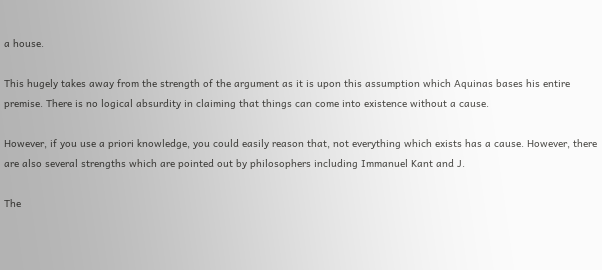a house.

This hugely takes away from the strength of the argument as it is upon this assumption which Aquinas bases his entire premise. There is no logical absurdity in claiming that things can come into existence without a cause.

However, if you use a priori knowledge, you could easily reason that, not everything which exists has a cause. However, there are also several strengths which are pointed out by philosophers including Immanuel Kant and J.

The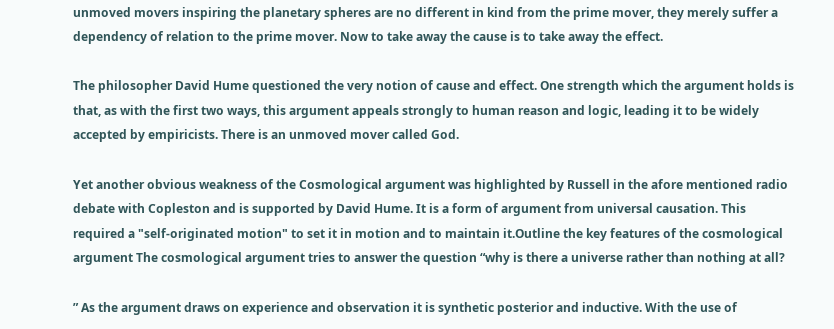unmoved movers inspiring the planetary spheres are no different in kind from the prime mover, they merely suffer a dependency of relation to the prime mover. Now to take away the cause is to take away the effect.

The philosopher David Hume questioned the very notion of cause and effect. One strength which the argument holds is that, as with the first two ways, this argument appeals strongly to human reason and logic, leading it to be widely accepted by empiricists. There is an unmoved mover called God.

Yet another obvious weakness of the Cosmological argument was highlighted by Russell in the afore mentioned radio debate with Copleston and is supported by David Hume. It is a form of argument from universal causation. This required a "self-originated motion" to set it in motion and to maintain it.Outline the key features of the cosmological argument The cosmological argument tries to answer the question “why is there a universe rather than nothing at all?

” As the argument draws on experience and observation it is synthetic posterior and inductive. With the use of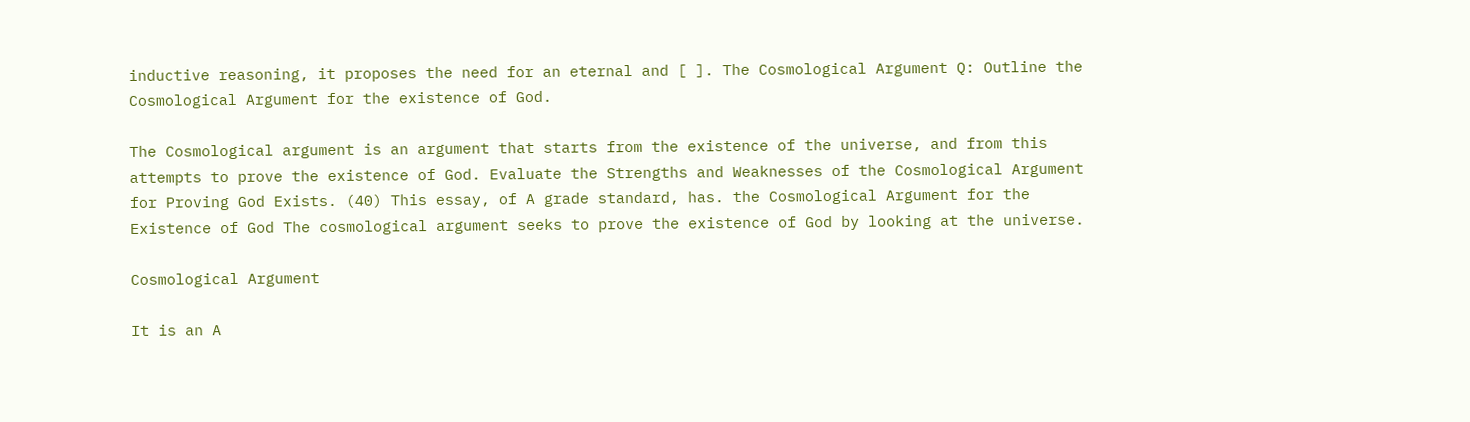inductive reasoning, it proposes the need for an eternal and [ ]. The Cosmological Argument Q: Outline the Cosmological Argument for the existence of God.

The Cosmological argument is an argument that starts from the existence of the universe, and from this attempts to prove the existence of God. Evaluate the Strengths and Weaknesses of the Cosmological Argument for Proving God Exists. (40) This essay, of A grade standard, has. the Cosmological Argument for the Existence of God The cosmological argument seeks to prove the existence of God by looking at the universe.

Cosmological Argument

It is an A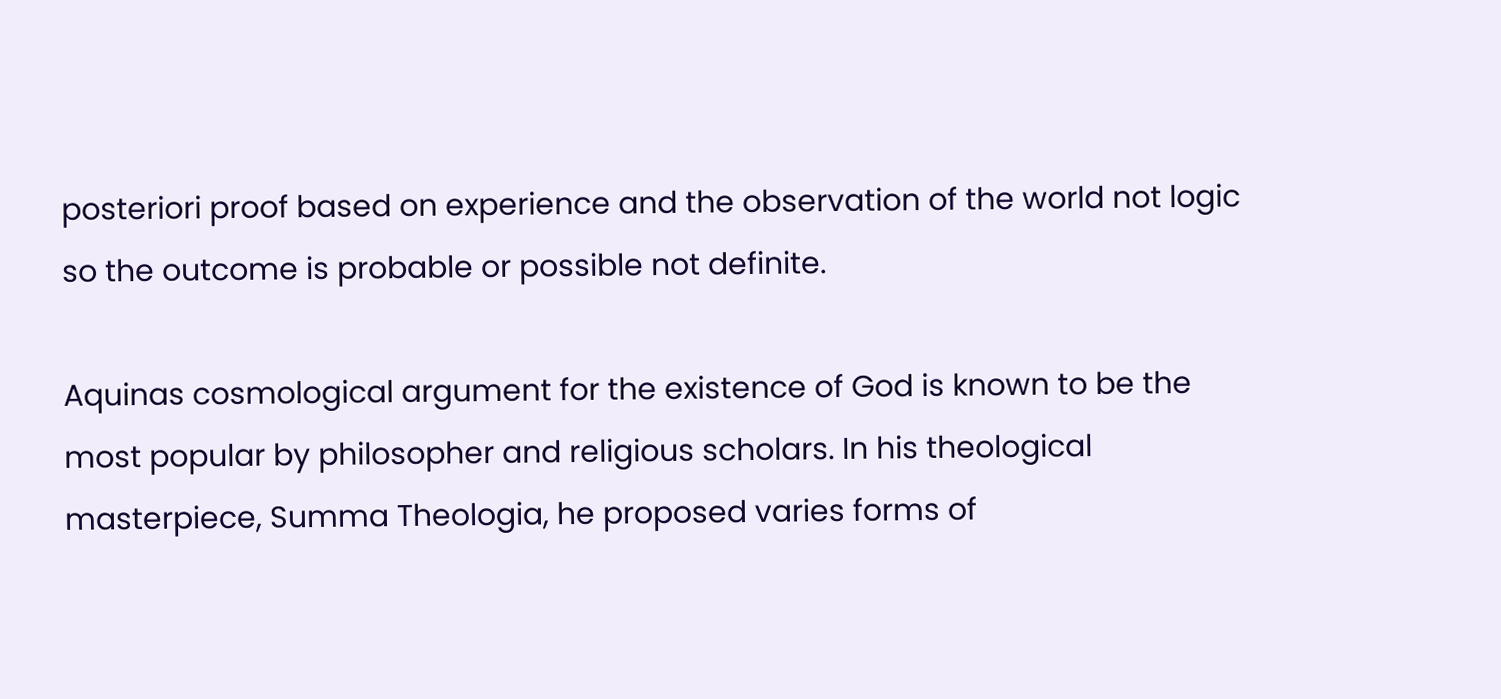posteriori proof based on experience and the observation of the world not logic so the outcome is probable or possible not definite.

Aquinas cosmological argument for the existence of God is known to be the most popular by philosopher and religious scholars. In his theological masterpiece, Summa Theologia, he proposed varies forms of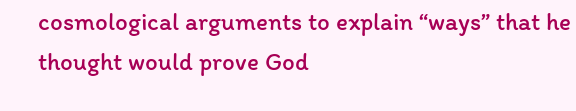cosmological arguments to explain “ways” that he thought would prove God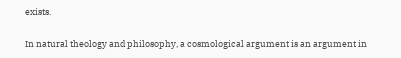exists.

In natural theology and philosophy, a cosmological argument is an argument in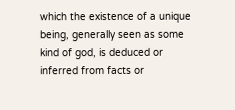which the existence of a unique being, generally seen as some kind of god, is deduced or inferred from facts or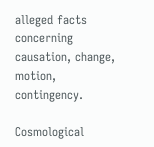alleged facts concerning causation, change, motion, contingency.

Cosmological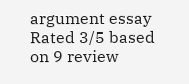argument essay
Rated 3/5 based on 9 review